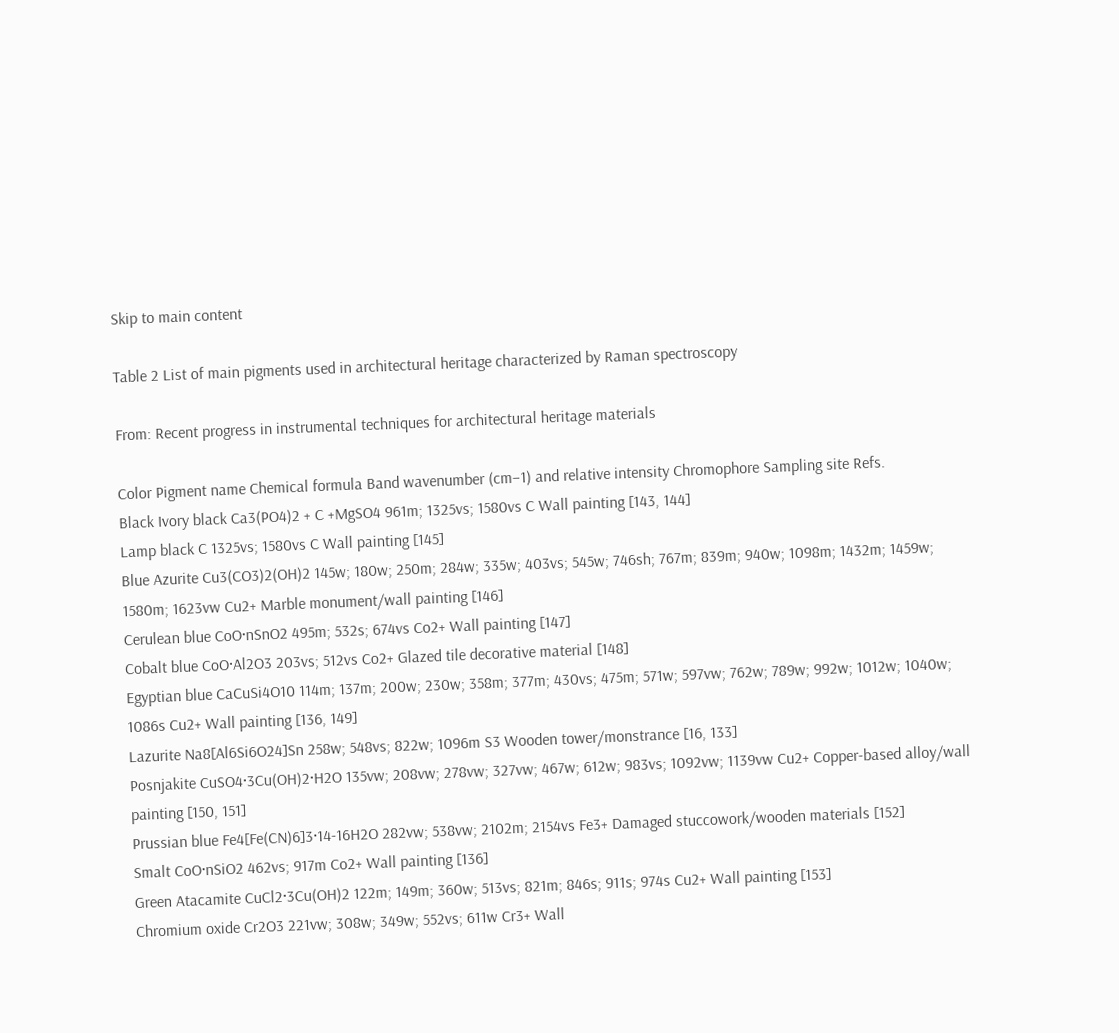Skip to main content

Table 2 List of main pigments used in architectural heritage characterized by Raman spectroscopy

From: Recent progress in instrumental techniques for architectural heritage materials

Color Pigment name Chemical formula Band wavenumber (cm−1) and relative intensity Chromophore Sampling site Refs.
Black Ivory black Ca3(PO4)2 + C +MgSO4 961m; 1325vs; 1580vs C Wall painting [143, 144]
Lamp black C 1325vs; 1580vs C Wall painting [145]
Blue Azurite Cu3(CO3)2(OH)2 145w; 180w; 250m; 284w; 335w; 403vs; 545w; 746sh; 767m; 839m; 940w; 1098m; 1432m; 1459w; 1580m; 1623vw Cu2+ Marble monument/wall painting [146]
Cerulean blue CoO·nSnO2 495m; 532s; 674vs Co2+ Wall painting [147]
Cobalt blue CoO·Al2O3 203vs; 512vs Co2+ Glazed tile decorative material [148]
Egyptian blue CaCuSi4O10 114m; 137m; 200w; 230w; 358m; 377m; 430vs; 475m; 571w; 597vw; 762w; 789w; 992w; 1012w; 1040w; 1086s Cu2+ Wall painting [136, 149]
Lazurite Na8[Al6Si6O24]Sn 258w; 548vs; 822w; 1096m S3 Wooden tower/monstrance [16, 133]
Posnjakite CuSO4·3Cu(OH)2·H2O 135vw; 208vw; 278vw; 327vw; 467w; 612w; 983vs; 1092vw; 1139vw Cu2+ Copper-based alloy/wall painting [150, 151]
Prussian blue Fe4[Fe(CN)6]3·14-16H2O 282vw; 538vw; 2102m; 2154vs Fe3+ Damaged stuccowork/wooden materials [152]
Smalt CoO·nSiO2 462vs; 917m Co2+ Wall painting [136]
Green Atacamite CuCl2·3Cu(OH)2 122m; 149m; 360w; 513vs; 821m; 846s; 911s; 974s Cu2+ Wall painting [153]
Chromium oxide Cr2O3 221vw; 308w; 349w; 552vs; 611w Cr3+ Wall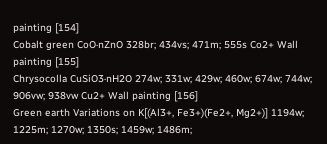painting [154]
Cobalt green CoO·nZnO 328br; 434vs; 471m; 555s Co2+ Wall painting [155]
Chrysocolla CuSiO3·nH2O 274w; 331w; 429w; 460w; 674w; 744w; 906vw; 938vw Cu2+ Wall painting [156]
Green earth Variations on K[(Al3+, Fe3+)(Fe2+, Mg2+)] 1194w; 1225m; 1270w; 1350s; 1459w; 1486m;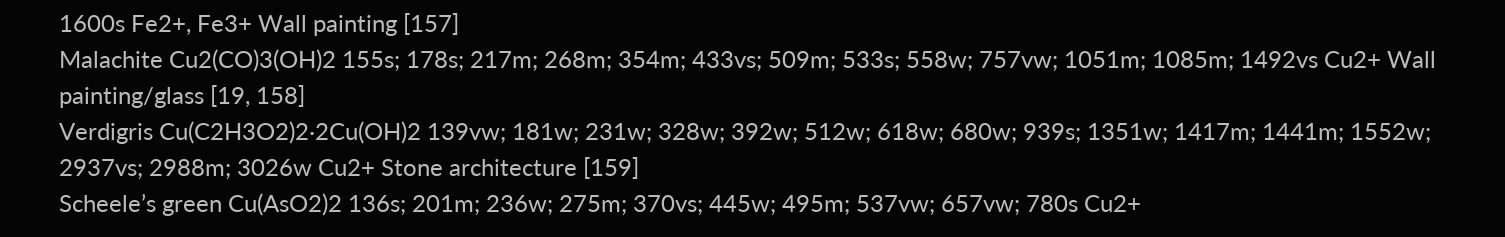1600s Fe2+, Fe3+ Wall painting [157]
Malachite Cu2(CO)3(OH)2 155s; 178s; 217m; 268m; 354m; 433vs; 509m; 533s; 558w; 757vw; 1051m; 1085m; 1492vs Cu2+ Wall painting/glass [19, 158]
Verdigris Cu(C2H3O2)2·2Cu(OH)2 139vw; 181w; 231w; 328w; 392w; 512w; 618w; 680w; 939s; 1351w; 1417m; 1441m; 1552w; 2937vs; 2988m; 3026w Cu2+ Stone architecture [159]
Scheele’s green Cu(AsO2)2 136s; 201m; 236w; 275m; 370vs; 445w; 495m; 537vw; 657vw; 780s Cu2+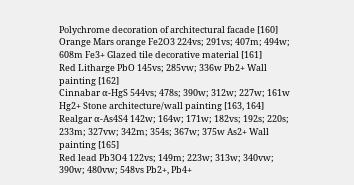Polychrome decoration of architectural facade [160]
Orange Mars orange Fe2O3 224vs; 291vs; 407m; 494w; 608m Fe3+ Glazed tile decorative material [161]
Red Litharge PbO 145vs; 285vw; 336w Pb2+ Wall painting [162]
Cinnabar α-HgS 544vs; 478s; 390w; 312w; 227w; 161w Hg2+ Stone architecture/wall painting [163, 164]
Realgar α-As4S4 142w; 164w; 171w; 182vs; 192s; 220s; 233m; 327vw; 342m; 354s; 367w; 375w As2+ Wall painting [165]
Red lead Pb3O4 122vs; 149m; 223w; 313w; 340vw; 390w; 480vw; 548vs Pb2+, Pb4+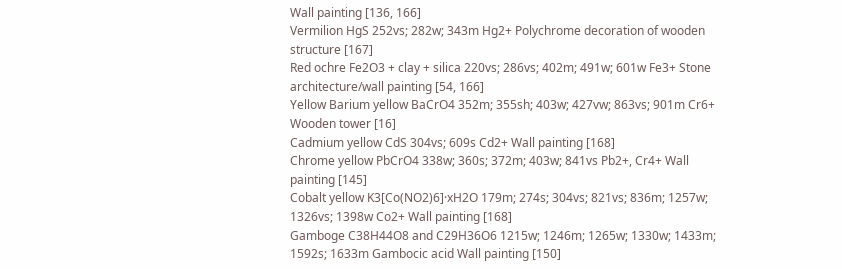Wall painting [136, 166]
Vermilion HgS 252vs; 282w; 343m Hg2+ Polychrome decoration of wooden structure [167]
Red ochre Fe2O3 + clay + silica 220vs; 286vs; 402m; 491w; 601w Fe3+ Stone architecture/wall painting [54, 166]
Yellow Barium yellow BaCrO4 352m; 355sh; 403w; 427vw; 863vs; 901m Cr6+ Wooden tower [16]
Cadmium yellow CdS 304vs; 609s Cd2+ Wall painting [168]
Chrome yellow PbCrO4 338w; 360s; 372m; 403w; 841vs Pb2+, Cr4+ Wall painting [145]
Cobalt yellow K3[Co(NO2)6]·xH2O 179m; 274s; 304vs; 821vs; 836m; 1257w; 1326vs; 1398w Co2+ Wall painting [168]
Gamboge C38H44O8 and C29H36O6 1215w; 1246m; 1265w; 1330w; 1433m; 1592s; 1633m Gambocic acid Wall painting [150]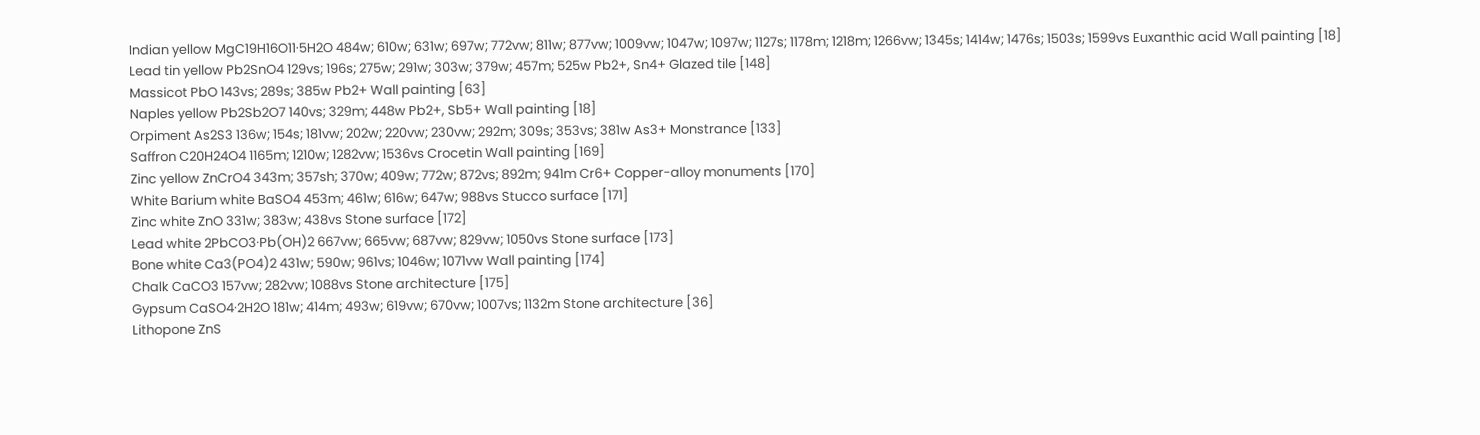Indian yellow MgC19H16O11·5H2O 484w; 610w; 631w; 697w; 772vw; 811w; 877vw; 1009vw; 1047w; 1097w; 1127s; 1178m; 1218m; 1266vw; 1345s; 1414w; 1476s; 1503s; 1599vs Euxanthic acid Wall painting [18]
Lead tin yellow Pb2SnO4 129vs; 196s; 275w; 291w; 303w; 379w; 457m; 525w Pb2+, Sn4+ Glazed tile [148]
Massicot PbO 143vs; 289s; 385w Pb2+ Wall painting [63]
Naples yellow Pb2Sb2O7 140vs; 329m; 448w Pb2+, Sb5+ Wall painting [18]
Orpiment As2S3 136w; 154s; 181vw; 202w; 220vw; 230vw; 292m; 309s; 353vs; 381w As3+ Monstrance [133]
Saffron C20H24O4 1165m; 1210w; 1282vw; 1536vs Crocetin Wall painting [169]
Zinc yellow ZnCrO4 343m; 357sh; 370w; 409w; 772w; 872vs; 892m; 941m Cr6+ Copper-alloy monuments [170]
White Barium white BaSO4 453m; 461w; 616w; 647w; 988vs Stucco surface [171]
Zinc white ZnO 331w; 383w; 438vs Stone surface [172]
Lead white 2PbCO3·Pb(OH)2 667vw; 665vw; 687vw; 829vw; 1050vs Stone surface [173]
Bone white Ca3(PO4)2 431w; 590w; 961vs; 1046w; 1071vw Wall painting [174]
Chalk CaCO3 157vw; 282vw; 1088vs Stone architecture [175]
Gypsum CaSO4·2H2O 181w; 414m; 493w; 619vw; 670vw; 1007vs; 1132m Stone architecture [36]
Lithopone ZnS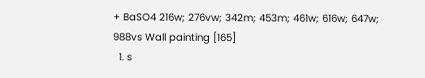+ BaSO4 216w; 276vw; 342m; 453m; 461w; 616w; 647w; 988vs Wall painting [165]
  1. s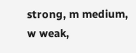strong, m medium, w weak,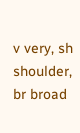v very, sh shoulder, br broad